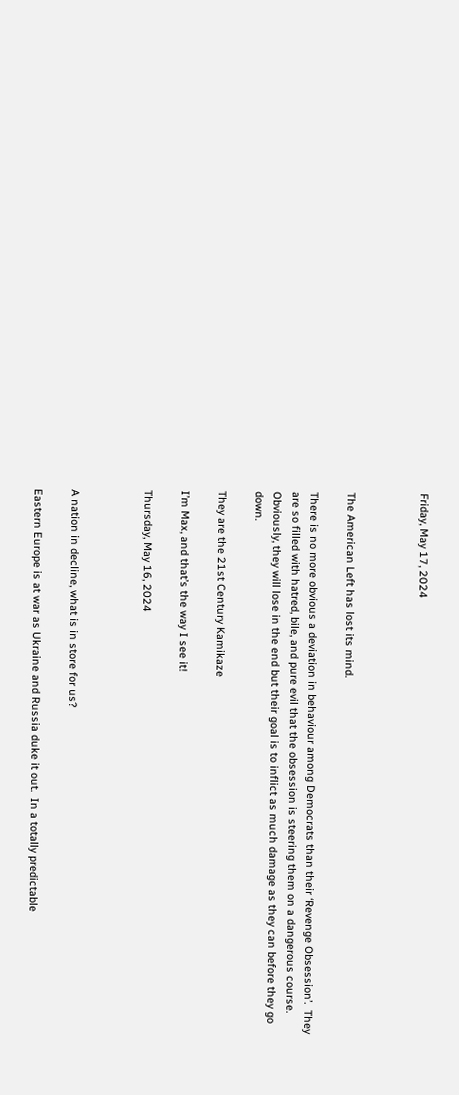Friday, May 17, 2024



The American Left has lost its mind.

There is no more obvious a deviation in behaviour among Democrats than their ‘Revenge Obsession’.  They are so filled with hatred, bile, and pure evil that the obsession is steering them on a dangerous course.  Obviously, they will lose in the end but their goal is to inflict as much damage as they can before they go down.

They are the 21st Century Kamikaze

I’m Max, and that’s the way I see it!

Thursday, May 16, 2024



A nation in decline, what is in store for us?

Eastern Europe is at war as Ukraine and Russia duke it out.  In a totally predictable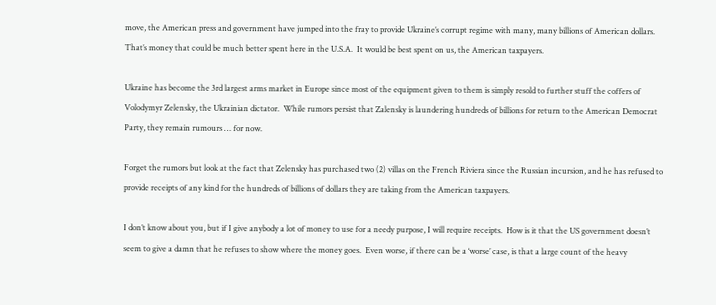move, the American press and government have jumped into the fray to provide Ukraine’s corrupt regime with many, many billions of American dollars.  That’s money that could be much better spent here in the U.S.A.  It would be best spent on us, the American taxpayers.

Ukraine has become the 3rd largest arms market in Europe since most of the equipment given to them is simply resold to further stuff the coffers of Volodymyr Zelensky, the Ukrainian dictator.  While rumors persist that Zalensky is laundering hundreds of billions for return to the American Democrat Party, they remain rumours … for now.

Forget the rumors but look at the fact that Zelensky has purchased two (2) villas on the French Riviera since the Russian incursion, and he has refused to provide receipts of any kind for the hundreds of billions of dollars they are taking from the American taxpayers.

I don’t know about you, but if I give anybody a lot of money to use for a needy purpose, I will require receipts.  How is it that the US government doesn’t seem to give a damn that he refuses to show where the money goes.  Even worse, if there can be a ‘worse’ case, is that a large count of the heavy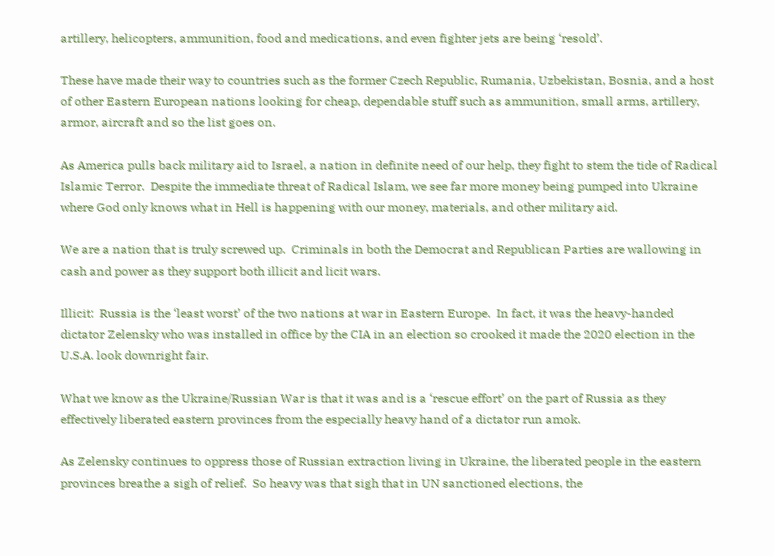artillery, helicopters, ammunition, food and medications, and even fighter jets are being ‘resold’.

These have made their way to countries such as the former Czech Republic, Rumania, Uzbekistan, Bosnia, and a host of other Eastern European nations looking for cheap, dependable stuff such as ammunition, small arms, artillery, armor, aircraft and so the list goes on.

As America pulls back military aid to Israel, a nation in definite need of our help, they fight to stem the tide of Radical Islamic Terror.  Despite the immediate threat of Radical Islam, we see far more money being pumped into Ukraine where God only knows what in Hell is happening with our money, materials, and other military aid.

We are a nation that is truly screwed up.  Criminals in both the Democrat and Republican Parties are wallowing in cash and power as they support both illicit and licit wars.

Illicit:  Russia is the ‘least worst’ of the two nations at war in Eastern Europe.  In fact, it was the heavy-handed dictator Zelensky who was installed in office by the CIA in an election so crooked it made the 2020 election in the U.S.A. look downright fair.

What we know as the Ukraine/Russian War is that it was and is a ‘rescue effort’ on the part of Russia as they effectively liberated eastern provinces from the especially heavy hand of a dictator run amok.

As Zelensky continues to oppress those of Russian extraction living in Ukraine, the liberated people in the eastern provinces breathe a sigh of relief.  So heavy was that sigh that in UN sanctioned elections, the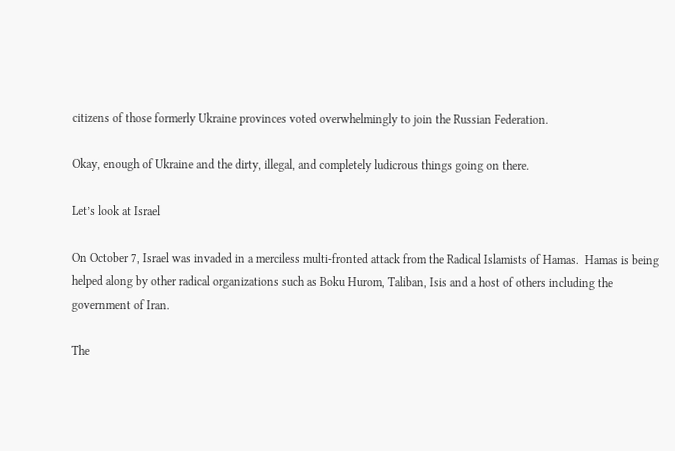citizens of those formerly Ukraine provinces voted overwhelmingly to join the Russian Federation.

Okay, enough of Ukraine and the dirty, illegal, and completely ludicrous things going on there.

Let’s look at Israel

On October 7, Israel was invaded in a merciless multi-fronted attack from the Radical Islamists of Hamas.  Hamas is being helped along by other radical organizations such as Boku Hurom, Taliban, Isis and a host of others including the government of Iran.

The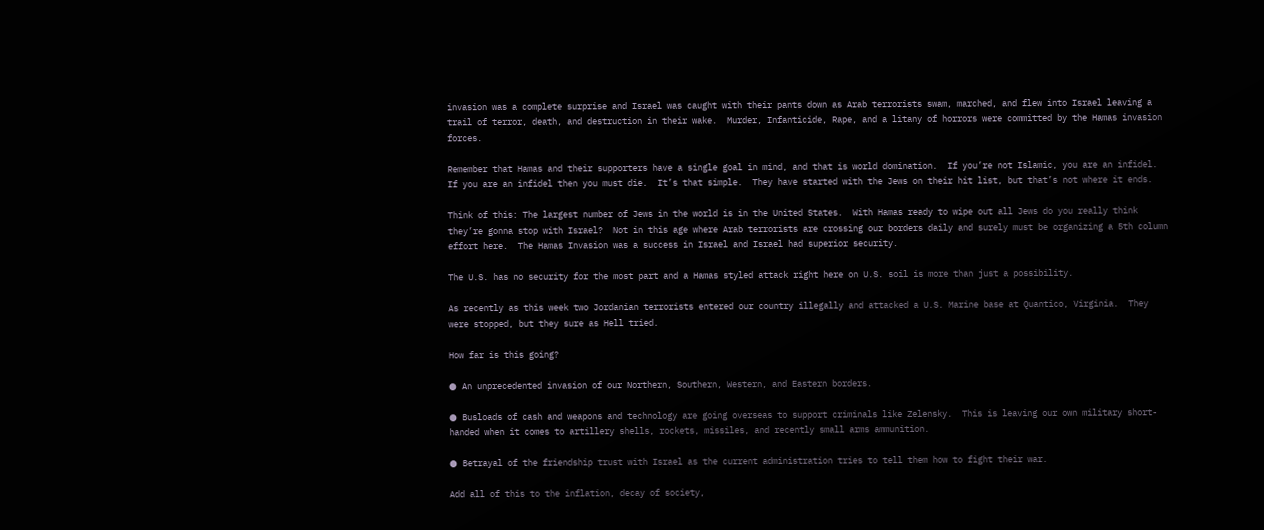invasion was a complete surprise and Israel was caught with their pants down as Arab terrorists swam, marched, and flew into Israel leaving a trail of terror, death, and destruction in their wake.  Murder, Infanticide, Rape, and a litany of horrors were committed by the Hamas invasion forces.

Remember that Hamas and their supporters have a single goal in mind, and that is world domination.  If you’re not Islamic, you are an infidel.  If you are an infidel then you must die.  It’s that simple.  They have started with the Jews on their hit list, but that’s not where it ends.

Think of this: The largest number of Jews in the world is in the United States.  With Hamas ready to wipe out all Jews do you really think they’re gonna stop with Israel?  Not in this age where Arab terrorists are crossing our borders daily and surely must be organizing a 5th column effort here.  The Hamas Invasion was a success in Israel and Israel had superior security.

The U.S. has no security for the most part and a Hamas styled attack right here on U.S. soil is more than just a possibility.

As recently as this week two Jordanian terrorists entered our country illegally and attacked a U.S. Marine base at Quantico, Virginia.  They were stopped, but they sure as Hell tried.

How far is this going?

● An unprecedented invasion of our Northern, Southern, Western, and Eastern borders.

● Busloads of cash and weapons and technology are going overseas to support criminals like Zelensky.  This is leaving our own military short-handed when it comes to artillery shells, rockets, missiles, and recently small arms ammunition.

● Betrayal of the friendship trust with Israel as the current administration tries to tell them how to fight their war.

Add all of this to the inflation, decay of society,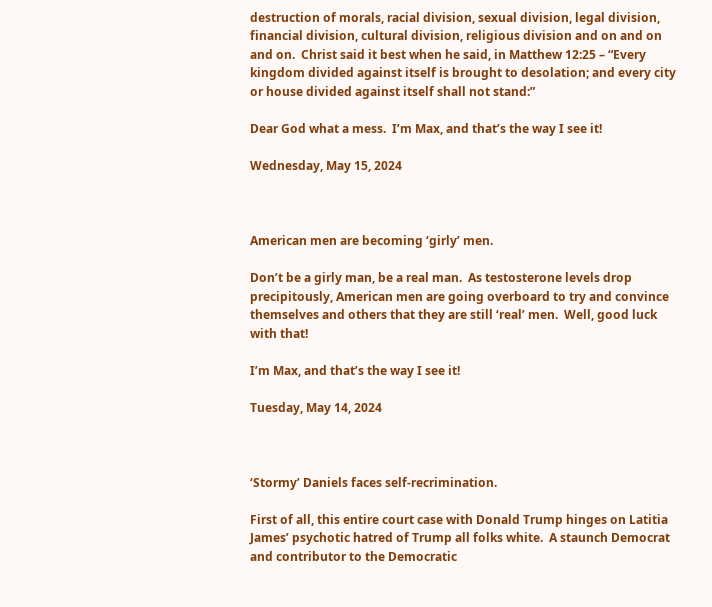destruction of morals, racial division, sexual division, legal division, financial division, cultural division, religious division and on and on and on.  Christ said it best when he said, in Matthew 12:25 – “Every kingdom divided against itself is brought to desolation; and every city or house divided against itself shall not stand:”

Dear God what a mess.  I’m Max, and that’s the way I see it!

Wednesday, May 15, 2024



American men are becoming ‘girly’ men.

Don’t be a girly man, be a real man.  As testosterone levels drop precipitously, American men are going overboard to try and convince themselves and others that they are still ‘real’ men.  Well, good luck with that!

I’m Max, and that’s the way I see it!

Tuesday, May 14, 2024



‘Stormy’ Daniels faces self-recrimination.

First of all, this entire court case with Donald Trump hinges on Latitia James’ psychotic hatred of Trump all folks white.  A staunch Democrat and contributor to the Democratic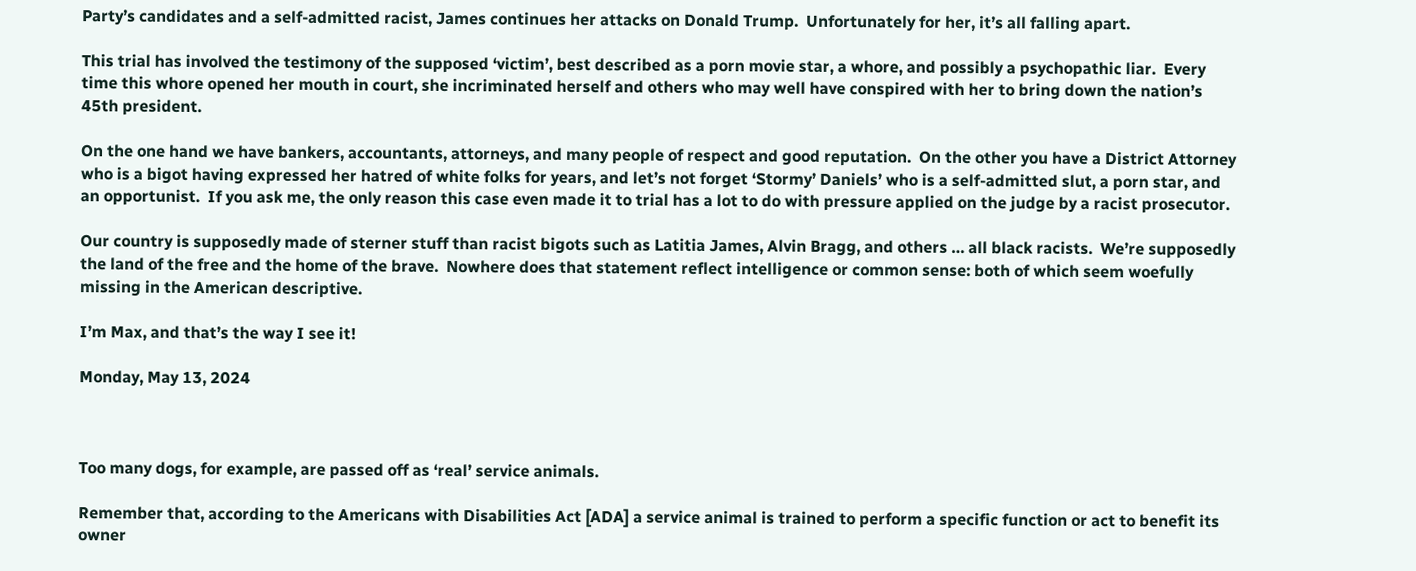Party’s candidates and a self-admitted racist, James continues her attacks on Donald Trump.  Unfortunately for her, it’s all falling apart.

This trial has involved the testimony of the supposed ‘victim’, best described as a porn movie star, a whore, and possibly a psychopathic liar.  Every time this whore opened her mouth in court, she incriminated herself and others who may well have conspired with her to bring down the nation’s 45th president.

On the one hand we have bankers, accountants, attorneys, and many people of respect and good reputation.  On the other you have a District Attorney who is a bigot having expressed her hatred of white folks for years, and let’s not forget ‘Stormy’ Daniels’ who is a self-admitted slut, a porn star, and an opportunist.  If you ask me, the only reason this case even made it to trial has a lot to do with pressure applied on the judge by a racist prosecutor.

Our country is supposedly made of sterner stuff than racist bigots such as Latitia James, Alvin Bragg, and others … all black racists.  We’re supposedly the land of the free and the home of the brave.  Nowhere does that statement reflect intelligence or common sense: both of which seem woefully missing in the American descriptive.

I’m Max, and that’s the way I see it!

Monday, May 13, 2024



Too many dogs, for example, are passed off as ‘real’ service animals.

Remember that, according to the Americans with Disabilities Act [ADA] a service animal is trained to perform a specific function or act to benefit its owner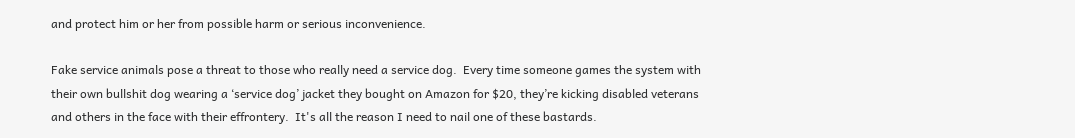and protect him or her from possible harm or serious inconvenience.

Fake service animals pose a threat to those who really need a service dog.  Every time someone games the system with their own bullshit dog wearing a ‘service dog’ jacket they bought on Amazon for $20, they’re kicking disabled veterans and others in the face with their effrontery.  It's all the reason I need to nail one of these bastards.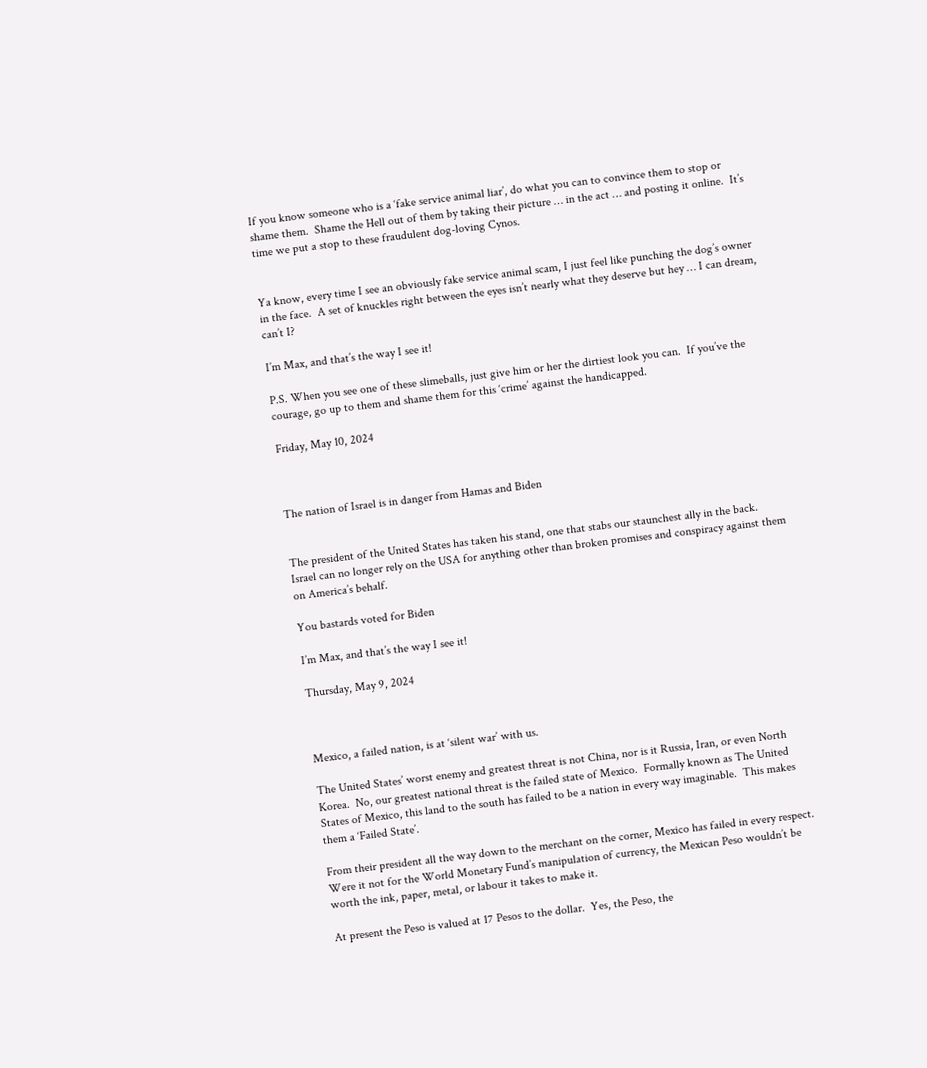If you know someone who is a ‘fake service animal liar’, do what you can to convince them to stop or shame them.  Shame the Hell out of them by taking their picture … in the act … and posting it online.  It’s time we put a stop to these fraudulent dog-loving Cynos.


Ya know, every time I see an obviously fake service animal scam, I just feel like punching the dog’s owner in the face.  A set of knuckles right between the eyes isn’t nearly what they deserve but hey … I can dream, can’t I?

I’m Max, and that’s the way I see it!

P.S. When you see one of these slimeballs, just give him or her the dirtiest look you can.  If you’ve the courage, go up to them and shame them for this ‘crime’ against the handicapped.

Friday, May 10, 2024



The nation of Israel is in danger from Hamas and Biden


The president of the United States has taken his stand, one that stabs our staunchest ally in the back.  Israel can no longer rely on the USA for anything other than broken promises and conspiracy against them on America’s behalf.

You bastards voted for Biden

I’m Max, and that’s the way I see it!

Thursday, May 9, 2024



Mexico, a failed nation, is at ‘silent war’ with us.

The United States’ worst enemy and greatest threat is not China, nor is it Russia, Iran, or even North Korea.  No, our greatest national threat is the failed state of Mexico.  Formally known as The United States of Mexico, this land to the south has failed to be a nation in every way imaginable.  This makes them a ‘Failed State’.

From their president all the way down to the merchant on the corner, Mexico has failed in every respect.  Were it not for the World Monetary Fund’s manipulation of currency, the Mexican Peso wouldn’t be worth the ink, paper, metal, or labour it takes to make it.

At present the Peso is valued at 17 Pesos to the dollar.  Yes, the Peso, the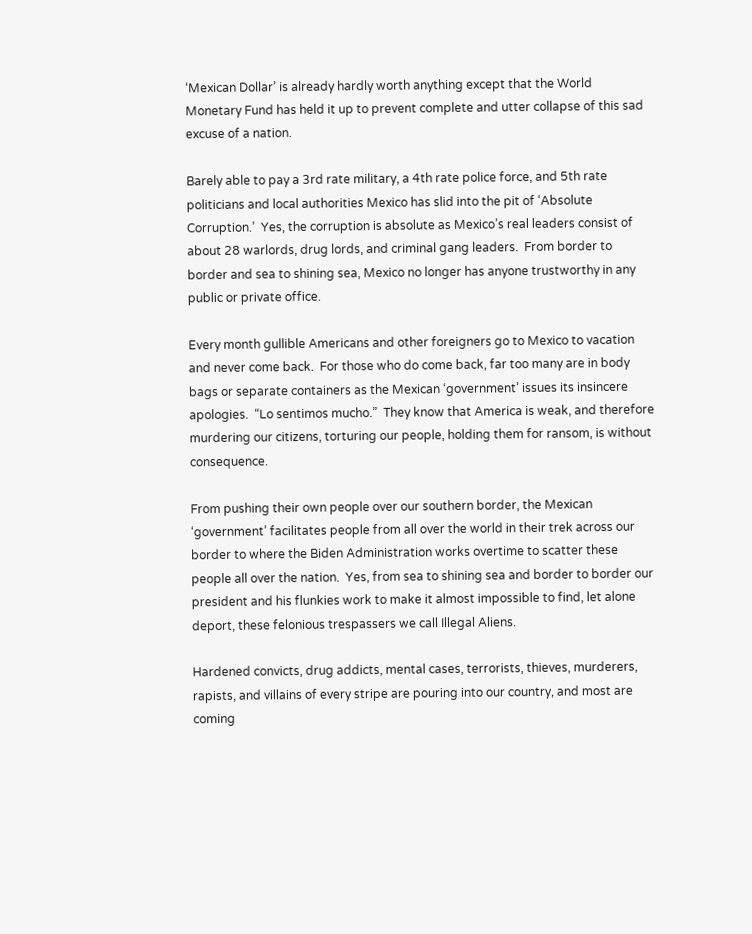‘Mexican Dollar’ is already hardly worth anything except that the World Monetary Fund has held it up to prevent complete and utter collapse of this sad excuse of a nation.

Barely able to pay a 3rd rate military, a 4th rate police force, and 5th rate politicians and local authorities Mexico has slid into the pit of ‘Absolute Corruption.’  Yes, the corruption is absolute as Mexico’s real leaders consist of about 28 warlords, drug lords, and criminal gang leaders.  From border to border and sea to shining sea, Mexico no longer has anyone trustworthy in any public or private office.

Every month gullible Americans and other foreigners go to Mexico to vacation and never come back.  For those who do come back, far too many are in body bags or separate containers as the Mexican ‘government’ issues its insincere apologies.  “Lo sentimos mucho.”  They know that America is weak, and therefore murdering our citizens, torturing our people, holding them for ransom, is without consequence.

From pushing their own people over our southern border, the Mexican ‘government’ facilitates people from all over the world in their trek across our border to where the Biden Administration works overtime to scatter these people all over the nation.  Yes, from sea to shining sea and border to border our president and his flunkies work to make it almost impossible to find, let alone deport, these felonious trespassers we call Illegal Aliens.

Hardened convicts, drug addicts, mental cases, terrorists, thieves, murderers, rapists, and villains of every stripe are pouring into our country, and most are coming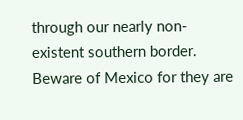through our nearly non-existent southern border.  Beware of Mexico for they are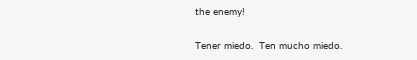the enemy!

Tener miedo.  Ten mucho miedo.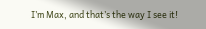I’m Max, and that’s the way I see it!